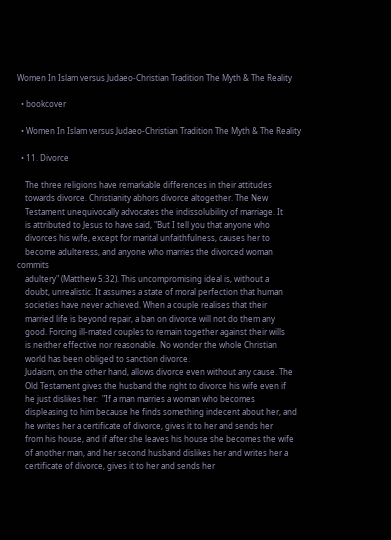Women In Islam versus Judaeo-Christian Tradition The Myth & The Reality

  • bookcover

  • Women In Islam versus Judaeo-Christian Tradition The Myth & The Reality

  • 11. Divorce

    The three religions have remarkable differences in their attitudes
    towards divorce. Christianity abhors divorce altogether. The New
    Testament unequivocally advocates the indissolubility of marriage. It
    is attributed to Jesus to have said, "But I tell you that anyone who
    divorces his wife, except for marital unfaithfulness, causes her to
    become adulteress, and anyone who marries the divorced woman commits
    adultery" (Matthew 5:32). This uncompromising ideal is, without a
    doubt, unrealistic. It assumes a state of moral perfection that human
    societies have never achieved. When a couple realises that their
    married life is beyond repair, a ban on divorce will not do them any
    good. Forcing ill-mated couples to remain together against their wills
    is neither effective nor reasonable. No wonder the whole Christian
    world has been obliged to sanction divorce.
    Judaism, on the other hand, allows divorce even without any cause. The
    Old Testament gives the husband the right to divorce his wife even if
    he just dislikes her:  "If a man marries a woman who becomes
    displeasing to him because he finds something indecent about her, and
    he writes her a certificate of divorce, gives it to her and sends her
    from his house, and if after she leaves his house she becomes the wife
    of another man, and her second husband dislikes her and writes her a
    certificate of divorce, gives it to her and sends her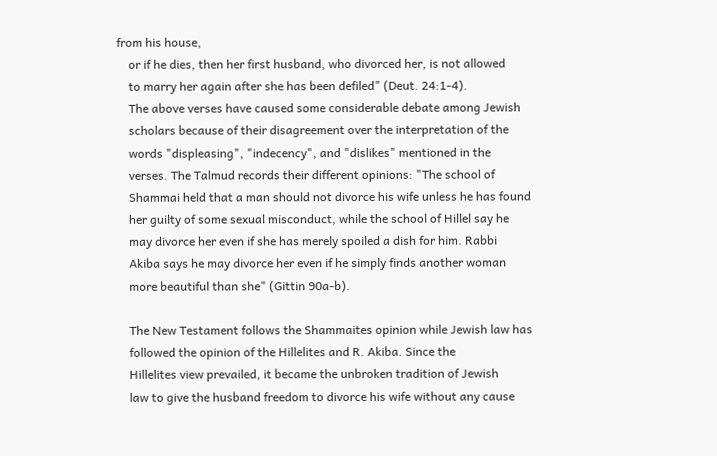from his house,
    or if he dies, then her first husband, who divorced her, is not allowed
    to marry her again after she has been defiled" (Deut. 24:1-4).
    The above verses have caused some considerable debate among Jewish
    scholars because of their disagreement over the interpretation of the
    words "displeasing", "indecency", and "dislikes" mentioned in the
    verses. The Talmud records their different opinions: "The school of
    Shammai held that a man should not divorce his wife unless he has found
    her guilty of some sexual misconduct, while the school of Hillel say he
    may divorce her even if she has merely spoiled a dish for him. Rabbi
    Akiba says he may divorce her even if he simply finds another woman
    more beautiful than she" (Gittin 90a-b).

    The New Testament follows the Shammaites opinion while Jewish law has
    followed the opinion of the Hillelites and R. Akiba. Since the
    Hillelites view prevailed, it became the unbroken tradition of Jewish
    law to give the husband freedom to divorce his wife without any cause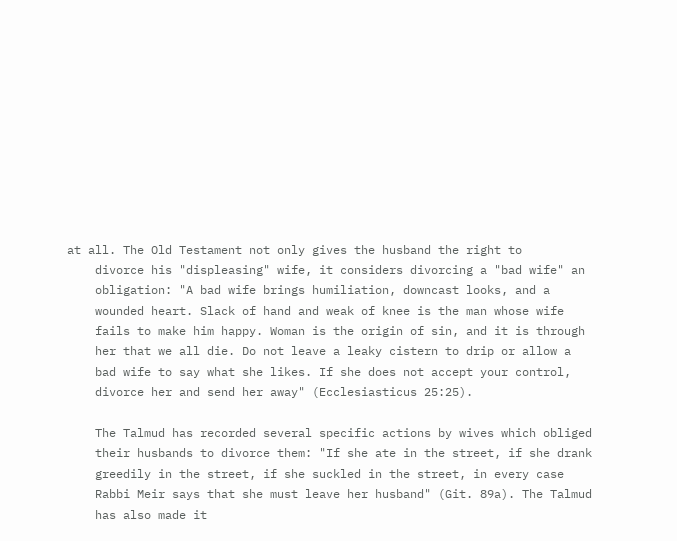at all. The Old Testament not only gives the husband the right to
    divorce his "displeasing" wife, it considers divorcing a "bad wife" an
    obligation: "A bad wife brings humiliation, downcast looks, and a
    wounded heart. Slack of hand and weak of knee is the man whose wife
    fails to make him happy. Woman is the origin of sin, and it is through
    her that we all die. Do not leave a leaky cistern to drip or allow a
    bad wife to say what she likes. If she does not accept your control,
    divorce her and send her away" (Ecclesiasticus 25:25).

    The Talmud has recorded several specific actions by wives which obliged
    their husbands to divorce them: "If she ate in the street, if she drank
    greedily in the street, if she suckled in the street, in every case
    Rabbi Meir says that she must leave her husband" (Git. 89a). The Talmud
    has also made it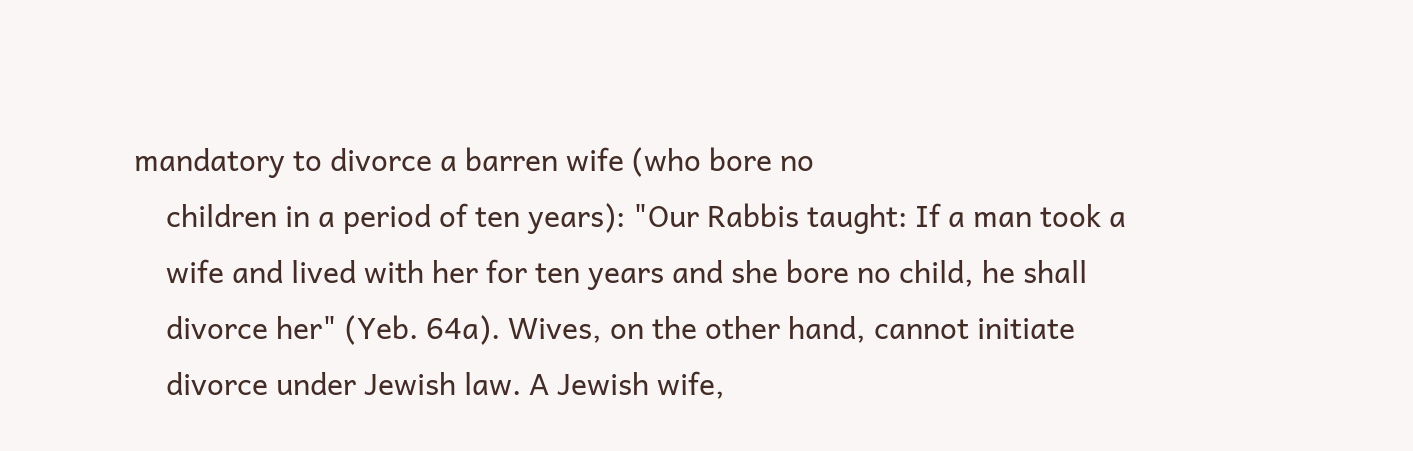mandatory to divorce a barren wife (who bore no
    children in a period of ten years): "Our Rabbis taught: If a man took a
    wife and lived with her for ten years and she bore no child, he shall
    divorce her" (Yeb. 64a). Wives, on the other hand, cannot initiate
    divorce under Jewish law. A Jewish wife,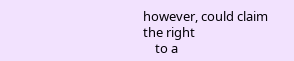however, could claim the right
    to a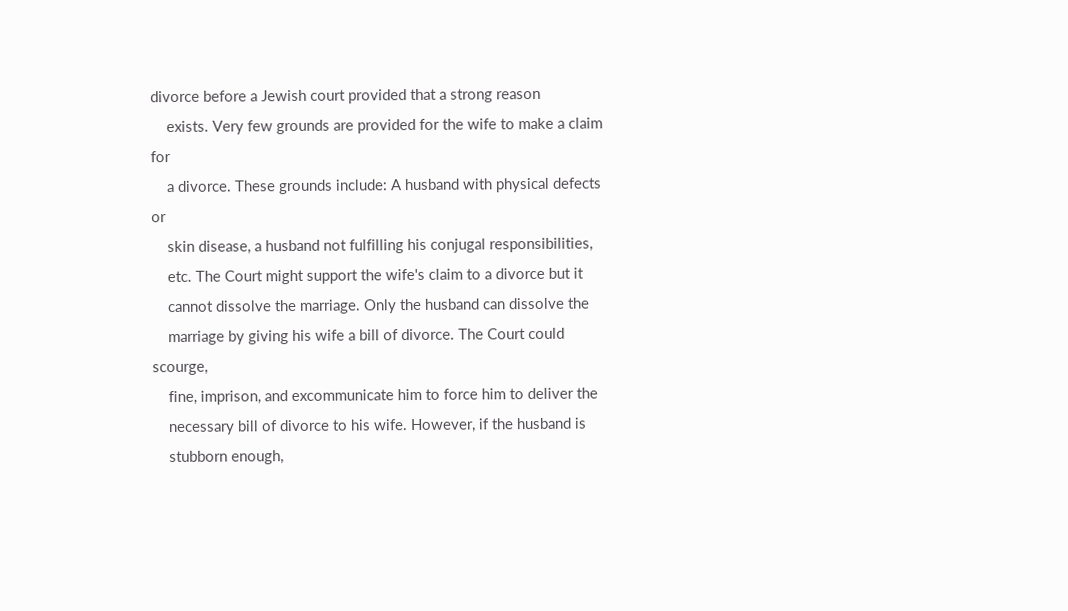divorce before a Jewish court provided that a strong reason
    exists. Very few grounds are provided for the wife to make a claim for
    a divorce. These grounds include: A husband with physical defects or
    skin disease, a husband not fulfilling his conjugal responsibilities,
    etc. The Court might support the wife's claim to a divorce but it
    cannot dissolve the marriage. Only the husband can dissolve the
    marriage by giving his wife a bill of divorce. The Court could scourge,
    fine, imprison, and excommunicate him to force him to deliver the
    necessary bill of divorce to his wife. However, if the husband is
    stubborn enough,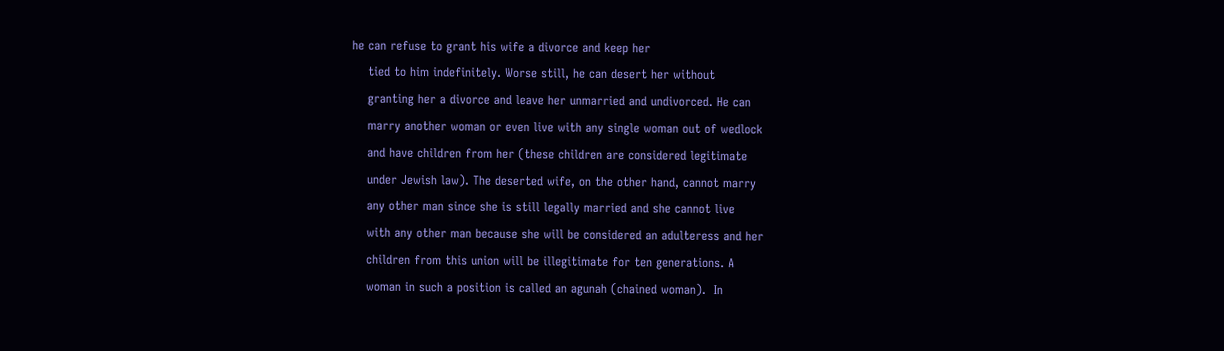he can refuse to grant his wife a divorce and keep her
    tied to him indefinitely. Worse still, he can desert her without
    granting her a divorce and leave her unmarried and undivorced. He can
    marry another woman or even live with any single woman out of wedlock
    and have children from her (these children are considered legitimate
    under Jewish law). The deserted wife, on the other hand, cannot marry
    any other man since she is still legally married and she cannot live
    with any other man because she will be considered an adulteress and her
    children from this union will be illegitimate for ten generations. A
    woman in such a position is called an agunah (chained woman).  In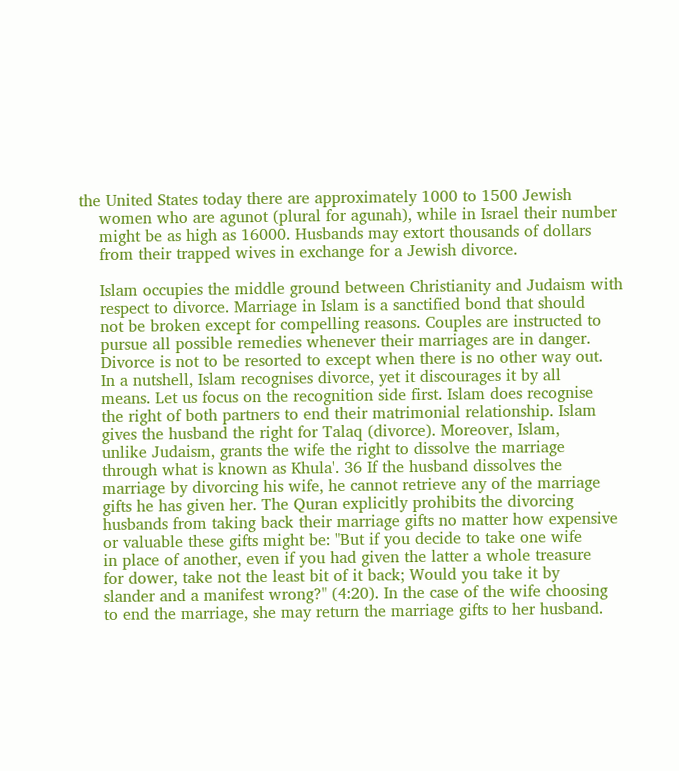the United States today there are approximately 1000 to 1500 Jewish
    women who are agunot (plural for agunah), while in Israel their number
    might be as high as 16000. Husbands may extort thousands of dollars
    from their trapped wives in exchange for a Jewish divorce.

    Islam occupies the middle ground between Christianity and Judaism with
    respect to divorce. Marriage in Islam is a sanctified bond that should
    not be broken except for compelling reasons. Couples are instructed to
    pursue all possible remedies whenever their marriages are in danger.
    Divorce is not to be resorted to except when there is no other way out.
    In a nutshell, Islam recognises divorce, yet it discourages it by all
    means. Let us focus on the recognition side first. Islam does recognise
    the right of both partners to end their matrimonial relationship. Islam
    gives the husband the right for Talaq (divorce). Moreover, Islam,
    unlike Judaism, grants the wife the right to dissolve the marriage
    through what is known as Khula'. 36 If the husband dissolves the
    marriage by divorcing his wife, he cannot retrieve any of the marriage
    gifts he has given her. The Quran explicitly prohibits the divorcing
    husbands from taking back their marriage gifts no matter how expensive
    or valuable these gifts might be: "But if you decide to take one wife
    in place of another, even if you had given the latter a whole treasure
    for dower, take not the least bit of it back; Would you take it by
    slander and a manifest wrong?" (4:20). In the case of the wife choosing
    to end the marriage, she may return the marriage gifts to her husband.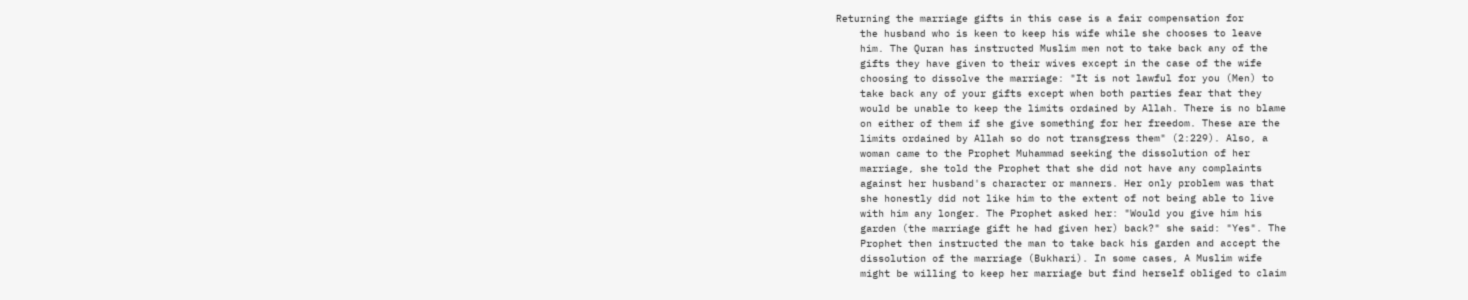Returning the marriage gifts in this case is a fair compensation for
    the husband who is keen to keep his wife while she chooses to leave
    him. The Quran has instructed Muslim men not to take back any of the
    gifts they have given to their wives except in the case of the wife
    choosing to dissolve the marriage: "It is not lawful for you (Men) to
    take back any of your gifts except when both parties fear that they
    would be unable to keep the limits ordained by Allah. There is no blame
    on either of them if she give something for her freedom. These are the
    limits ordained by Allah so do not transgress them" (2:229). Also, a
    woman came to the Prophet Muhammad seeking the dissolution of her
    marriage, she told the Prophet that she did not have any complaints
    against her husband's character or manners. Her only problem was that
    she honestly did not like him to the extent of not being able to live
    with him any longer. The Prophet asked her: "Would you give him his
    garden (the marriage gift he had given her) back?" she said: "Yes". The
    Prophet then instructed the man to take back his garden and accept the
    dissolution of the marriage (Bukhari). In some cases, A Muslim wife
    might be willing to keep her marriage but find herself obliged to claim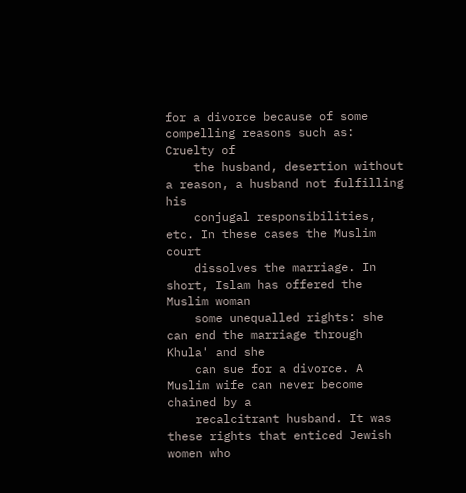for a divorce because of some compelling reasons such as: Cruelty of
    the husband, desertion without a reason, a husband not fulfilling his
    conjugal responsibilities, etc. In these cases the Muslim court
    dissolves the marriage. In short, Islam has offered the Muslim woman
    some unequalled rights: she can end the marriage through Khula' and she
    can sue for a divorce. A Muslim wife can never become chained by a
    recalcitrant husband. It was these rights that enticed Jewish women who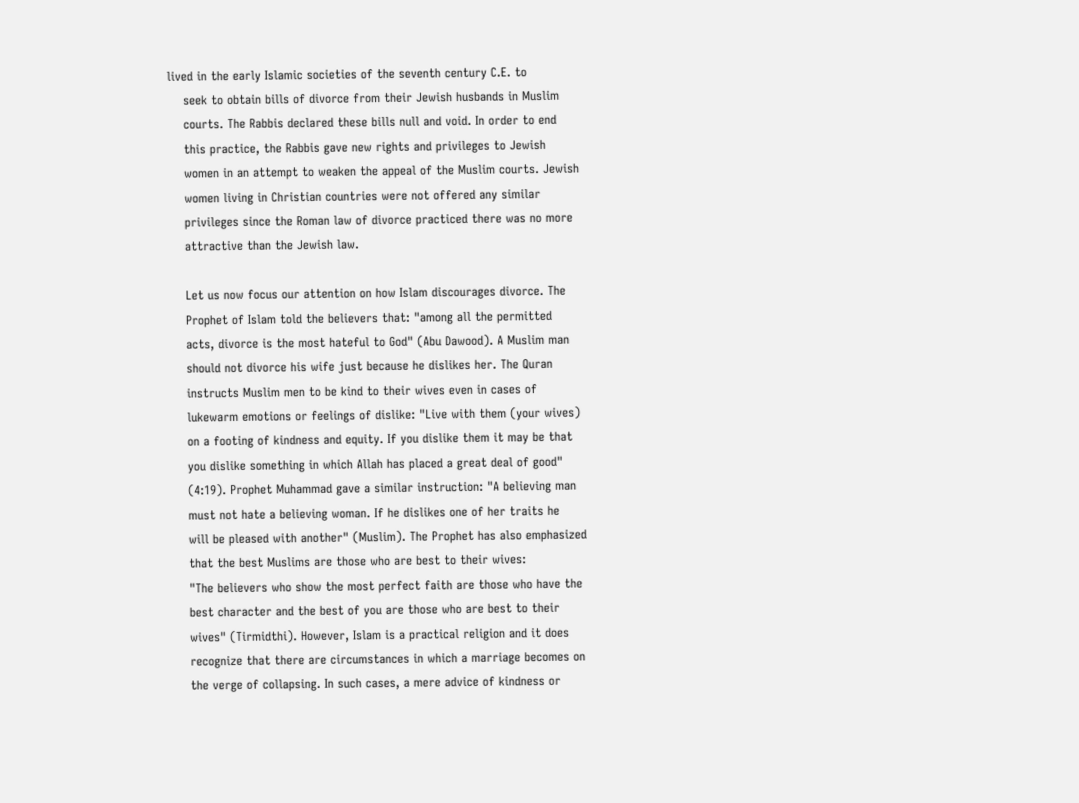lived in the early Islamic societies of the seventh century C.E. to
    seek to obtain bills of divorce from their Jewish husbands in Muslim
    courts. The Rabbis declared these bills null and void. In order to end
    this practice, the Rabbis gave new rights and privileges to Jewish
    women in an attempt to weaken the appeal of the Muslim courts. Jewish
    women living in Christian countries were not offered any similar
    privileges since the Roman law of divorce practiced there was no more
    attractive than the Jewish law.

    Let us now focus our attention on how Islam discourages divorce. The
    Prophet of Islam told the believers that: "among all the permitted
    acts, divorce is the most hateful to God" (Abu Dawood). A Muslim man
    should not divorce his wife just because he dislikes her. The Quran
    instructs Muslim men to be kind to their wives even in cases of
    lukewarm emotions or feelings of dislike: "Live with them (your wives)
    on a footing of kindness and equity. If you dislike them it may be that
    you dislike something in which Allah has placed a great deal of good"
    (4:19). Prophet Muhammad gave a similar instruction: "A believing man
    must not hate a believing woman. If he dislikes one of her traits he
    will be pleased with another" (Muslim). The Prophet has also emphasized
    that the best Muslims are those who are best to their wives:
    "The believers who show the most perfect faith are those who have the
    best character and the best of you are those who are best to their
    wives" (Tirmidthi). However, Islam is a practical religion and it does
    recognize that there are circumstances in which a marriage becomes on
    the verge of collapsing. In such cases, a mere advice of kindness or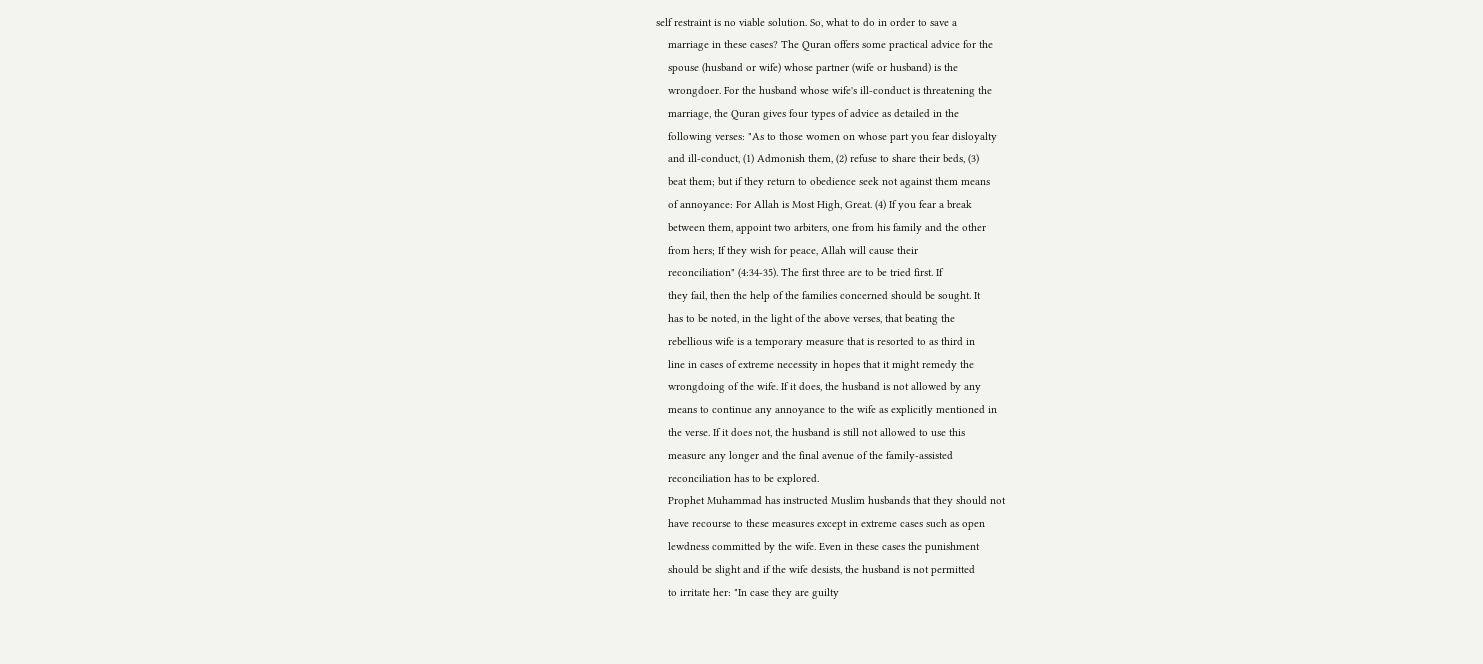self restraint is no viable solution. So, what to do in order to save a
    marriage in these cases? The Quran offers some practical advice for the
    spouse (husband or wife) whose partner (wife or husband) is the
    wrongdoer. For the husband whose wife's ill-conduct is threatening the
    marriage, the Quran gives four types of advice as detailed in the
    following verses: "As to those women on whose part you fear disloyalty
    and ill-conduct, (1) Admonish them, (2) refuse to share their beds, (3)
    beat them; but if they return to obedience seek not against them means
    of annoyance: For Allah is Most High, Great. (4) If you fear a break
    between them, appoint two arbiters, one from his family and the other
    from hers; If they wish for peace, Allah will cause their
    reconciliation" (4:34-35). The first three are to be tried first. If
    they fail, then the help of the families concerned should be sought. It
    has to be noted, in the light of the above verses, that beating the
    rebellious wife is a temporary measure that is resorted to as third in
    line in cases of extreme necessity in hopes that it might remedy the
    wrongdoing of the wife. If it does, the husband is not allowed by any
    means to continue any annoyance to the wife as explicitly mentioned in
    the verse. If it does not, the husband is still not allowed to use this
    measure any longer and the final avenue of the family-assisted
    reconciliation has to be explored.
    Prophet Muhammad has instructed Muslim husbands that they should not
    have recourse to these measures except in extreme cases such as open
    lewdness committed by the wife. Even in these cases the punishment
    should be slight and if the wife desists, the husband is not permitted
    to irritate her: "In case they are guilty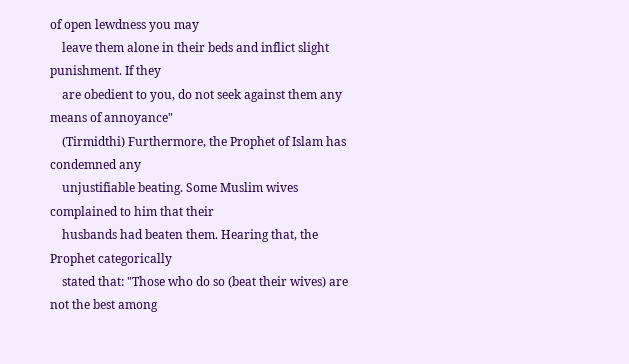of open lewdness you may
    leave them alone in their beds and inflict slight punishment. If they
    are obedient to you, do not seek against them any means of annoyance"
    (Tirmidthi) Furthermore, the Prophet of Islam has condemned any
    unjustifiable beating. Some Muslim wives complained to him that their
    husbands had beaten them. Hearing that, the Prophet categorically
    stated that: "Those who do so (beat their wives) are not the best among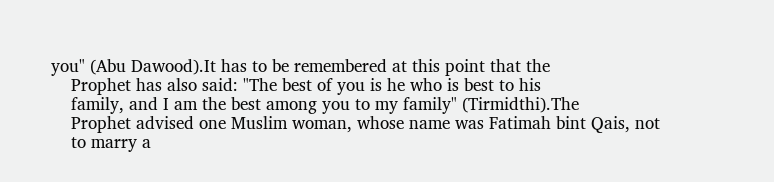you" (Abu Dawood).It has to be remembered at this point that the
    Prophet has also said: "The best of you is he who is best to his
    family, and I am the best among you to my family" (Tirmidthi).The
    Prophet advised one Muslim woman, whose name was Fatimah bint Qais, not
    to marry a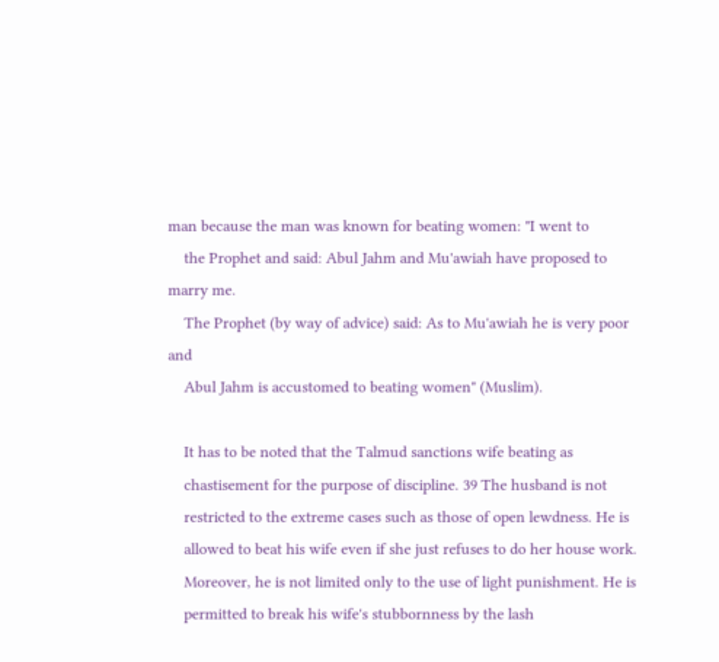man because the man was known for beating women: "I went to
    the Prophet and said: Abul Jahm and Mu'awiah have proposed to marry me.
    The Prophet (by way of advice) said: As to Mu'awiah he is very poor and
    Abul Jahm is accustomed to beating women" (Muslim).

    It has to be noted that the Talmud sanctions wife beating as
    chastisement for the purpose of discipline. 39 The husband is not
    restricted to the extreme cases such as those of open lewdness. He is
    allowed to beat his wife even if she just refuses to do her house work.
    Moreover, he is not limited only to the use of light punishment. He is
    permitted to break his wife's stubbornness by the lash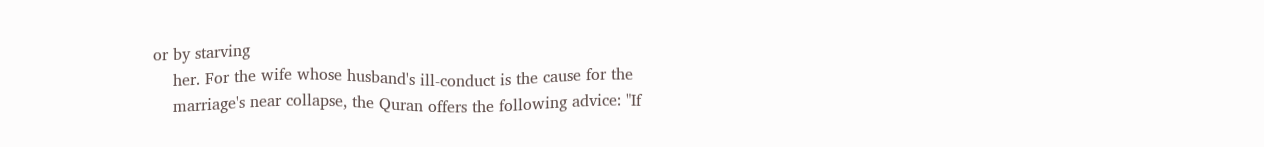or by starving
    her. For the wife whose husband's ill-conduct is the cause for the
    marriage's near collapse, the Quran offers the following advice: "If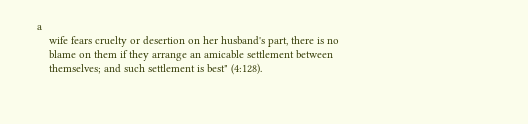a
    wife fears cruelty or desertion on her husband's part, there is no
    blame on them if they arrange an amicable settlement between
    themselves; and such settlement is best" (4:128).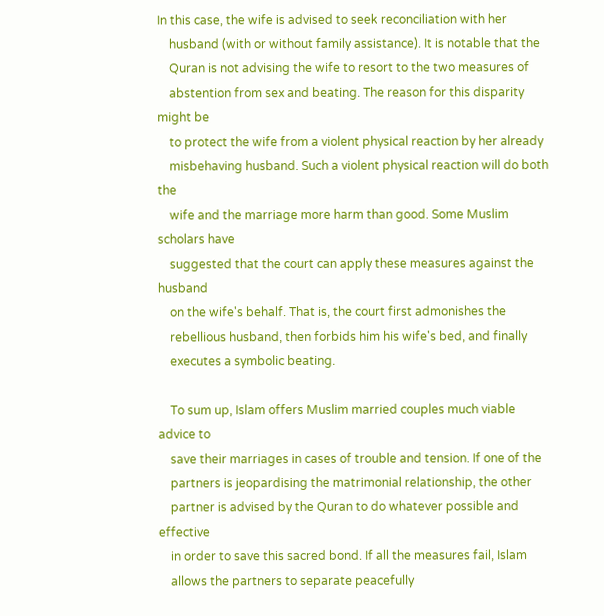In this case, the wife is advised to seek reconciliation with her
    husband (with or without family assistance). It is notable that the
    Quran is not advising the wife to resort to the two measures of
    abstention from sex and beating. The reason for this disparity might be
    to protect the wife from a violent physical reaction by her already
    misbehaving husband. Such a violent physical reaction will do both the
    wife and the marriage more harm than good. Some Muslim scholars have
    suggested that the court can apply these measures against the husband
    on the wife's behalf. That is, the court first admonishes the
    rebellious husband, then forbids him his wife's bed, and finally
    executes a symbolic beating.

    To sum up, Islam offers Muslim married couples much viable advice to
    save their marriages in cases of trouble and tension. If one of the
    partners is jeopardising the matrimonial relationship, the other
    partner is advised by the Quran to do whatever possible and effective
    in order to save this sacred bond. If all the measures fail, Islam
    allows the partners to separate peacefully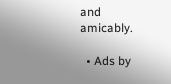and amicably.

  • Ads by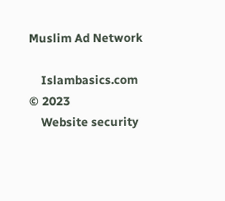Muslim Ad Network

    Islambasics.com © 2023
    Website security